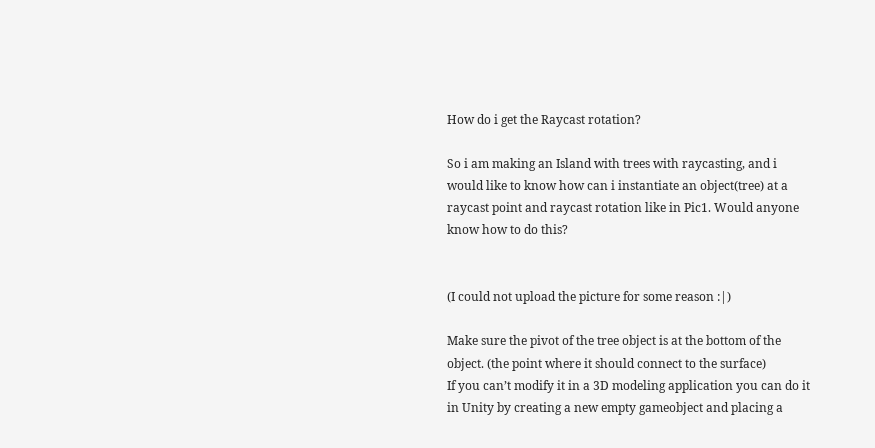How do i get the Raycast rotation?

So i am making an Island with trees with raycasting, and i would like to know how can i instantiate an object(tree) at a raycast point and raycast rotation like in Pic1. Would anyone know how to do this?


(I could not upload the picture for some reason :|)

Make sure the pivot of the tree object is at the bottom of the object. (the point where it should connect to the surface)
If you can’t modify it in a 3D modeling application you can do it in Unity by creating a new empty gameobject and placing a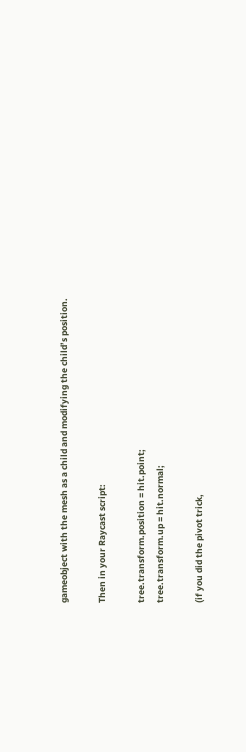gameobject with the mesh as a child and modifying the child’s position.

Then in your Raycast script:

tree.transform.position = hit.point;
tree.transform.up = hit.normal;

(if you did the pivot trick,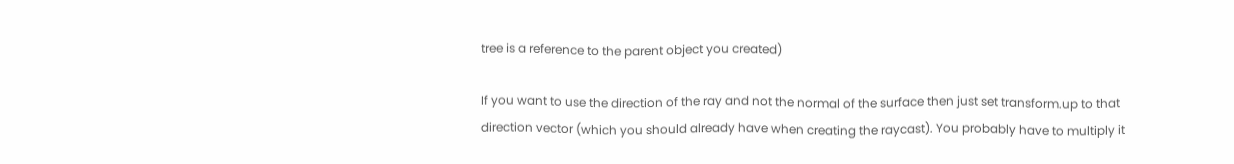tree is a reference to the parent object you created)

If you want to use the direction of the ray and not the normal of the surface then just set transform.up to that direction vector (which you should already have when creating the raycast). You probably have to multiply it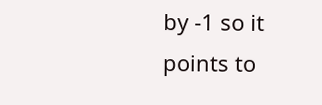by -1 so it points to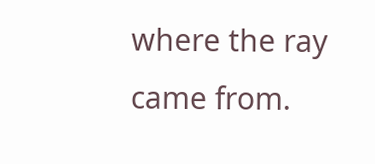where the ray came from.